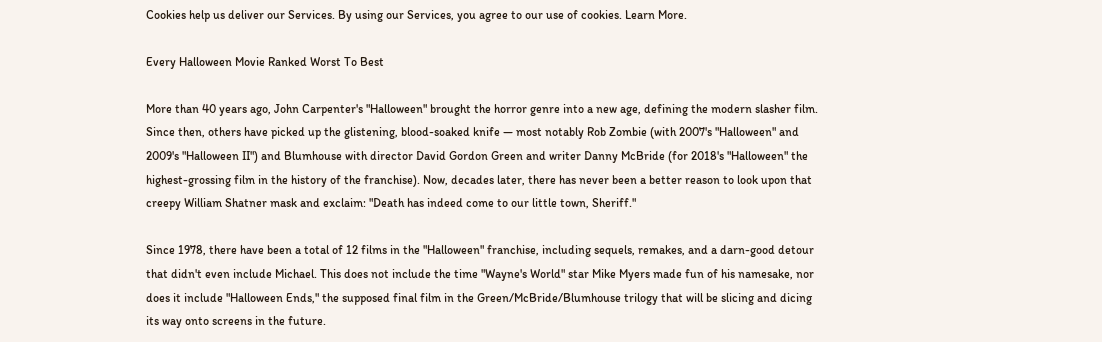Cookies help us deliver our Services. By using our Services, you agree to our use of cookies. Learn More.

Every Halloween Movie Ranked Worst To Best

More than 40 years ago, John Carpenter's "Halloween" brought the horror genre into a new age, defining the modern slasher film. Since then, others have picked up the glistening, blood-soaked knife — most notably Rob Zombie (with 2007's "Halloween" and 2009's "Halloween II") and Blumhouse with director David Gordon Green and writer Danny McBride (for 2018's "Halloween" the highest-grossing film in the history of the franchise). Now, decades later, there has never been a better reason to look upon that creepy William Shatner mask and exclaim: "Death has indeed come to our little town, Sheriff."

Since 1978, there have been a total of 12 films in the "Halloween" franchise, including sequels, remakes, and a darn-good detour that didn't even include Michael. This does not include the time "Wayne's World" star Mike Myers made fun of his namesake, nor does it include "Halloween Ends," the supposed final film in the Green/McBride/Blumhouse trilogy that will be slicing and dicing its way onto screens in the future.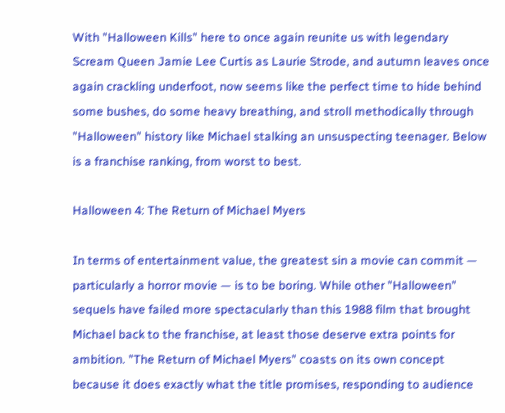With "Halloween Kills" here to once again reunite us with legendary Scream Queen Jamie Lee Curtis as Laurie Strode, and autumn leaves once again crackling underfoot, now seems like the perfect time to hide behind some bushes, do some heavy breathing, and stroll methodically through "Halloween" history like Michael stalking an unsuspecting teenager. Below is a franchise ranking, from worst to best.

Halloween 4: The Return of Michael Myers

In terms of entertainment value, the greatest sin a movie can commit — particularly a horror movie — is to be boring. While other "Halloween" sequels have failed more spectacularly than this 1988 film that brought Michael back to the franchise, at least those deserve extra points for ambition. "The Return of Michael Myers" coasts on its own concept because it does exactly what the title promises, responding to audience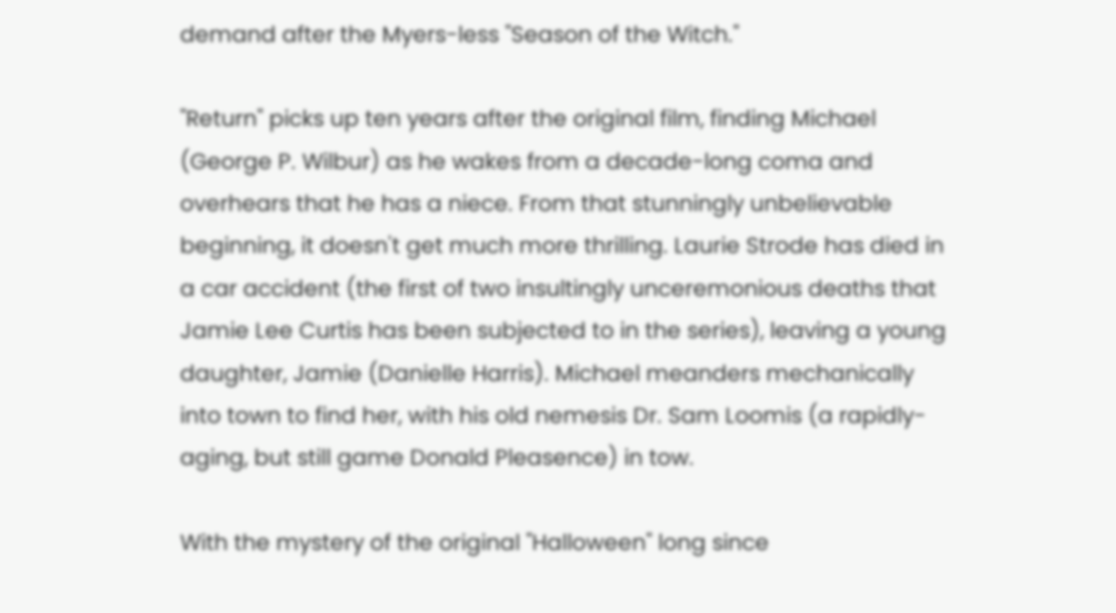demand after the Myers-less "Season of the Witch."

"Return" picks up ten years after the original film, finding Michael (George P. Wilbur) as he wakes from a decade-long coma and overhears that he has a niece. From that stunningly unbelievable beginning, it doesn't get much more thrilling. Laurie Strode has died in a car accident (the first of two insultingly unceremonious deaths that Jamie Lee Curtis has been subjected to in the series), leaving a young daughter, Jamie (Danielle Harris). Michael meanders mechanically into town to find her, with his old nemesis Dr. Sam Loomis (a rapidly-aging, but still game Donald Pleasence) in tow.

With the mystery of the original "Halloween" long since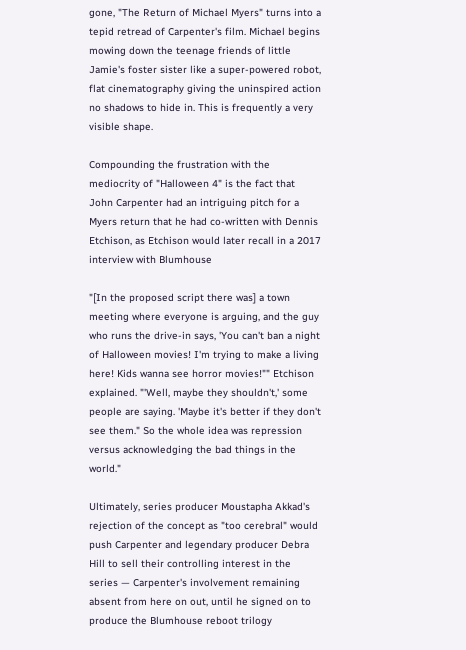gone, "The Return of Michael Myers" turns into a tepid retread of Carpenter's film. Michael begins mowing down the teenage friends of little Jamie's foster sister like a super-powered robot, flat cinematography giving the uninspired action no shadows to hide in. This is frequently a very visible shape.

Compounding the frustration with the mediocrity of "Halloween 4" is the fact that John Carpenter had an intriguing pitch for a Myers return that he had co-written with Dennis Etchison, as Etchison would later recall in a 2017 interview with Blumhouse

"[In the proposed script there was] a town meeting where everyone is arguing, and the guy who runs the drive-in says, 'You can't ban a night of Halloween movies! I'm trying to make a living here! Kids wanna see horror movies!"" Etchison explained. "'Well, maybe they shouldn't,' some people are saying. 'Maybe it's better if they don't see them." So the whole idea was repression versus acknowledging the bad things in the world."

Ultimately, series producer Moustapha Akkad's rejection of the concept as "too cerebral" would push Carpenter and legendary producer Debra Hill to sell their controlling interest in the series — Carpenter's involvement remaining absent from here on out, until he signed on to produce the Blumhouse reboot trilogy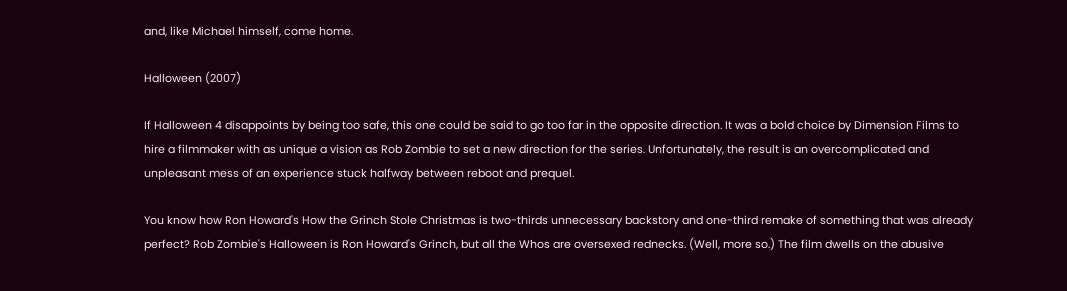and, like Michael himself, come home.

Halloween (2007)

If Halloween 4 disappoints by being too safe, this one could be said to go too far in the opposite direction. It was a bold choice by Dimension Films to hire a filmmaker with as unique a vision as Rob Zombie to set a new direction for the series. Unfortunately, the result is an overcomplicated and unpleasant mess of an experience stuck halfway between reboot and prequel.

You know how Ron Howard's How the Grinch Stole Christmas is two-thirds unnecessary backstory and one-third remake of something that was already perfect? Rob Zombie's Halloween is Ron Howard's Grinch, but all the Whos are oversexed rednecks. (Well, more so.) The film dwells on the abusive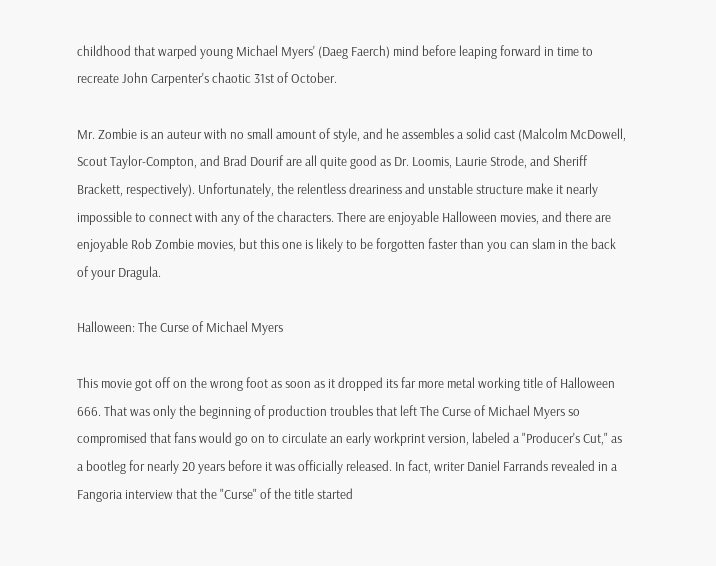childhood that warped young Michael Myers' (Daeg Faerch) mind before leaping forward in time to recreate John Carpenter's chaotic 31st of October.

Mr. Zombie is an auteur with no small amount of style, and he assembles a solid cast (Malcolm McDowell, Scout Taylor-Compton, and Brad Dourif are all quite good as Dr. Loomis, Laurie Strode, and Sheriff Brackett, respectively). Unfortunately, the relentless dreariness and unstable structure make it nearly impossible to connect with any of the characters. There are enjoyable Halloween movies, and there are enjoyable Rob Zombie movies, but this one is likely to be forgotten faster than you can slam in the back of your Dragula.

Halloween: The Curse of Michael Myers

This movie got off on the wrong foot as soon as it dropped its far more metal working title of Halloween 666. That was only the beginning of production troubles that left The Curse of Michael Myers so compromised that fans would go on to circulate an early workprint version, labeled a "Producer's Cut," as a bootleg for nearly 20 years before it was officially released. In fact, writer Daniel Farrands revealed in a Fangoria interview that the "Curse" of the title started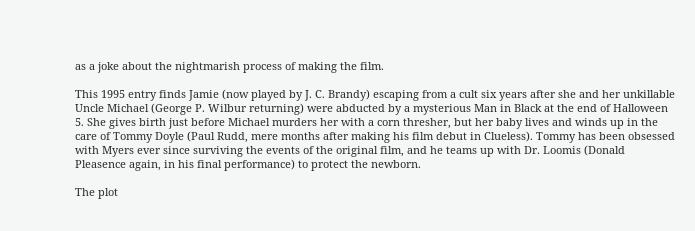as a joke about the nightmarish process of making the film.

This 1995 entry finds Jamie (now played by J. C. Brandy) escaping from a cult six years after she and her unkillable Uncle Michael (George P. Wilbur returning) were abducted by a mysterious Man in Black at the end of Halloween 5. She gives birth just before Michael murders her with a corn thresher, but her baby lives and winds up in the care of Tommy Doyle (Paul Rudd, mere months after making his film debut in Clueless). Tommy has been obsessed with Myers ever since surviving the events of the original film, and he teams up with Dr. Loomis (Donald Pleasence again, in his final performance) to protect the newborn.

The plot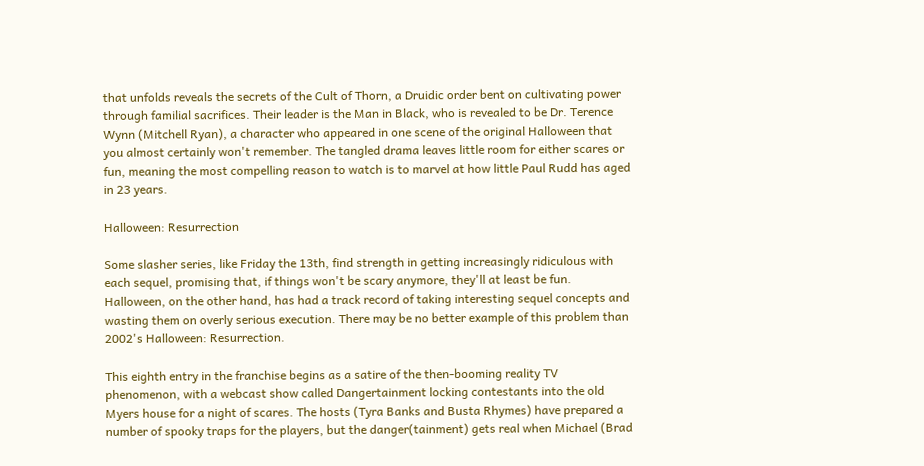that unfolds reveals the secrets of the Cult of Thorn, a Druidic order bent on cultivating power through familial sacrifices. Their leader is the Man in Black, who is revealed to be Dr. Terence Wynn (Mitchell Ryan), a character who appeared in one scene of the original Halloween that you almost certainly won't remember. The tangled drama leaves little room for either scares or fun, meaning the most compelling reason to watch is to marvel at how little Paul Rudd has aged in 23 years.

Halloween: Resurrection

Some slasher series, like Friday the 13th, find strength in getting increasingly ridiculous with each sequel, promising that, if things won't be scary anymore, they'll at least be fun. Halloween, on the other hand, has had a track record of taking interesting sequel concepts and wasting them on overly serious execution. There may be no better example of this problem than 2002's Halloween: Resurrection.

This eighth entry in the franchise begins as a satire of the then-booming reality TV phenomenon, with a webcast show called Dangertainment locking contestants into the old Myers house for a night of scares. The hosts (Tyra Banks and Busta Rhymes) have prepared a number of spooky traps for the players, but the danger(tainment) gets real when Michael (Brad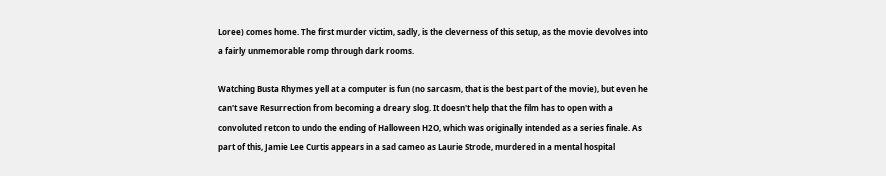Loree) comes home. The first murder victim, sadly, is the cleverness of this setup, as the movie devolves into a fairly unmemorable romp through dark rooms.

Watching Busta Rhymes yell at a computer is fun (no sarcasm, that is the best part of the movie), but even he can't save Resurrection from becoming a dreary slog. It doesn't help that the film has to open with a convoluted retcon to undo the ending of Halloween H2O, which was originally intended as a series finale. As part of this, Jamie Lee Curtis appears in a sad cameo as Laurie Strode, murdered in a mental hospital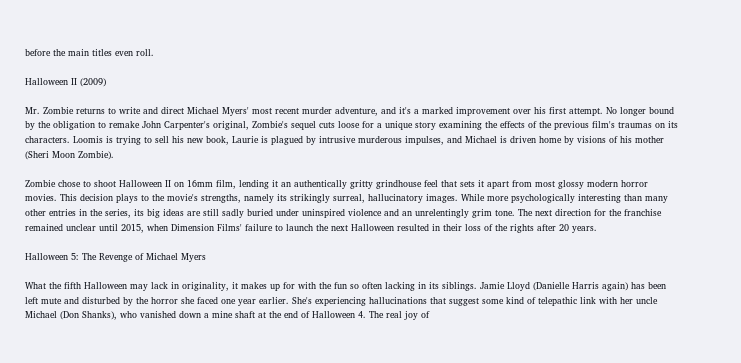before the main titles even roll.

Halloween II (2009)

Mr. Zombie returns to write and direct Michael Myers' most recent murder adventure, and it's a marked improvement over his first attempt. No longer bound by the obligation to remake John Carpenter's original, Zombie's sequel cuts loose for a unique story examining the effects of the previous film's traumas on its characters. Loomis is trying to sell his new book, Laurie is plagued by intrusive murderous impulses, and Michael is driven home by visions of his mother (Sheri Moon Zombie).

Zombie chose to shoot Halloween II on 16mm film, lending it an authentically gritty grindhouse feel that sets it apart from most glossy modern horror movies. This decision plays to the movie's strengths, namely its strikingly surreal, hallucinatory images. While more psychologically interesting than many other entries in the series, its big ideas are still sadly buried under uninspired violence and an unrelentingly grim tone. The next direction for the franchise remained unclear until 2015, when Dimension Films' failure to launch the next Halloween resulted in their loss of the rights after 20 years.

Halloween 5: The Revenge of Michael Myers

What the fifth Halloween may lack in originality, it makes up for with the fun so often lacking in its siblings. Jamie Lloyd (Danielle Harris again) has been left mute and disturbed by the horror she faced one year earlier. She's experiencing hallucinations that suggest some kind of telepathic link with her uncle Michael (Don Shanks), who vanished down a mine shaft at the end of Halloween 4. The real joy of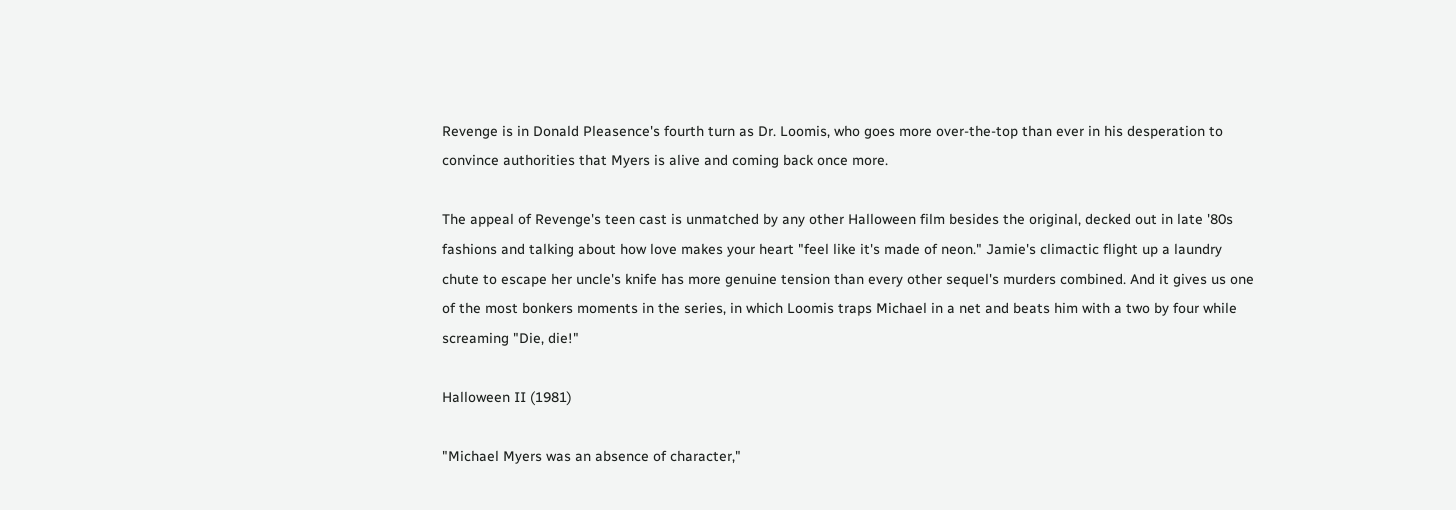Revenge is in Donald Pleasence's fourth turn as Dr. Loomis, who goes more over-the-top than ever in his desperation to convince authorities that Myers is alive and coming back once more.

The appeal of Revenge's teen cast is unmatched by any other Halloween film besides the original, decked out in late '80s fashions and talking about how love makes your heart "feel like it's made of neon." Jamie's climactic flight up a laundry chute to escape her uncle's knife has more genuine tension than every other sequel's murders combined. And it gives us one of the most bonkers moments in the series, in which Loomis traps Michael in a net and beats him with a two by four while screaming "Die, die!"

Halloween II (1981)

"Michael Myers was an absence of character,"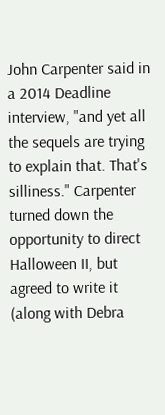John Carpenter said in a 2014 Deadline interview, "and yet all the sequels are trying to explain that. That's silliness." Carpenter turned down the opportunity to direct Halloween II, but agreed to write it (along with Debra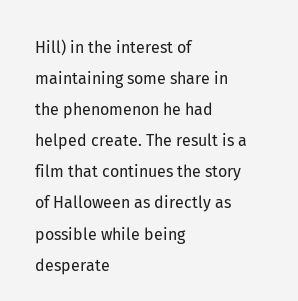Hill) in the interest of maintaining some share in the phenomenon he had helped create. The result is a film that continues the story of Halloween as directly as possible while being desperate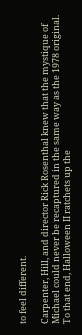to feel different.

Carpenter, Hill, and director Rick Rosenthal knew that the mystique of Michael could never be recaptured in the same way as the 1978 original. To that end, Halloween II ratchets up the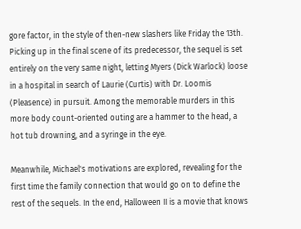gore factor, in the style of then-new slashers like Friday the 13th. Picking up in the final scene of its predecessor, the sequel is set entirely on the very same night, letting Myers (Dick Warlock) loose in a hospital in search of Laurie (Curtis) with Dr. Loomis (Pleasence) in pursuit. Among the memorable murders in this more body count-oriented outing are a hammer to the head, a hot tub drowning, and a syringe in the eye.

Meanwhile, Michael's motivations are explored, revealing for the first time the family connection that would go on to define the rest of the sequels. In the end, Halloween II is a movie that knows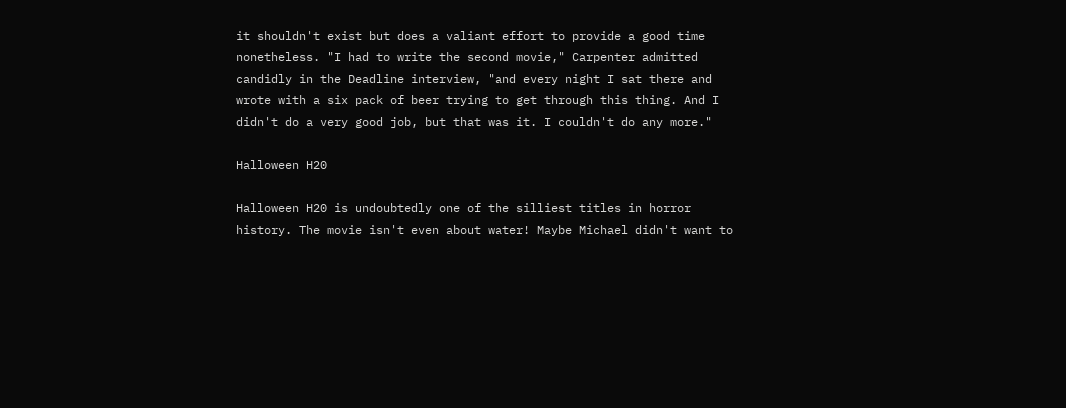it shouldn't exist but does a valiant effort to provide a good time nonetheless. "I had to write the second movie," Carpenter admitted candidly in the Deadline interview, "and every night I sat there and wrote with a six pack of beer trying to get through this thing. And I didn't do a very good job, but that was it. I couldn't do any more."

Halloween H20

Halloween H20 is undoubtedly one of the silliest titles in horror history. The movie isn't even about water! Maybe Michael didn't want to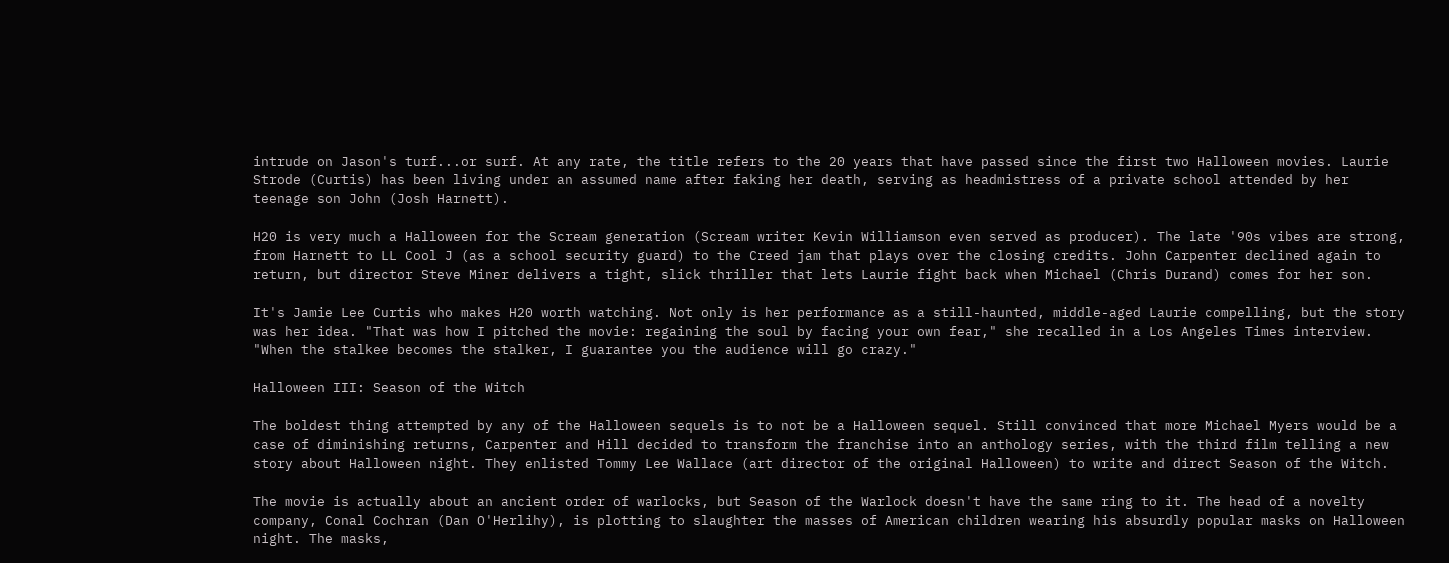intrude on Jason's turf...or surf. At any rate, the title refers to the 20 years that have passed since the first two Halloween movies. Laurie Strode (Curtis) has been living under an assumed name after faking her death, serving as headmistress of a private school attended by her teenage son John (Josh Harnett).

H20 is very much a Halloween for the Scream generation (Scream writer Kevin Williamson even served as producer). The late '90s vibes are strong, from Harnett to LL Cool J (as a school security guard) to the Creed jam that plays over the closing credits. John Carpenter declined again to return, but director Steve Miner delivers a tight, slick thriller that lets Laurie fight back when Michael (Chris Durand) comes for her son.

It's Jamie Lee Curtis who makes H20 worth watching. Not only is her performance as a still-haunted, middle-aged Laurie compelling, but the story was her idea. "That was how I pitched the movie: regaining the soul by facing your own fear," she recalled in a Los Angeles Times interview. "When the stalkee becomes the stalker, I guarantee you the audience will go crazy."

Halloween III: Season of the Witch

The boldest thing attempted by any of the Halloween sequels is to not be a Halloween sequel. Still convinced that more Michael Myers would be a case of diminishing returns, Carpenter and Hill decided to transform the franchise into an anthology series, with the third film telling a new story about Halloween night. They enlisted Tommy Lee Wallace (art director of the original Halloween) to write and direct Season of the Witch.

The movie is actually about an ancient order of warlocks, but Season of the Warlock doesn't have the same ring to it. The head of a novelty company, Conal Cochran (Dan O'Herlihy), is plotting to slaughter the masses of American children wearing his absurdly popular masks on Halloween night. The masks,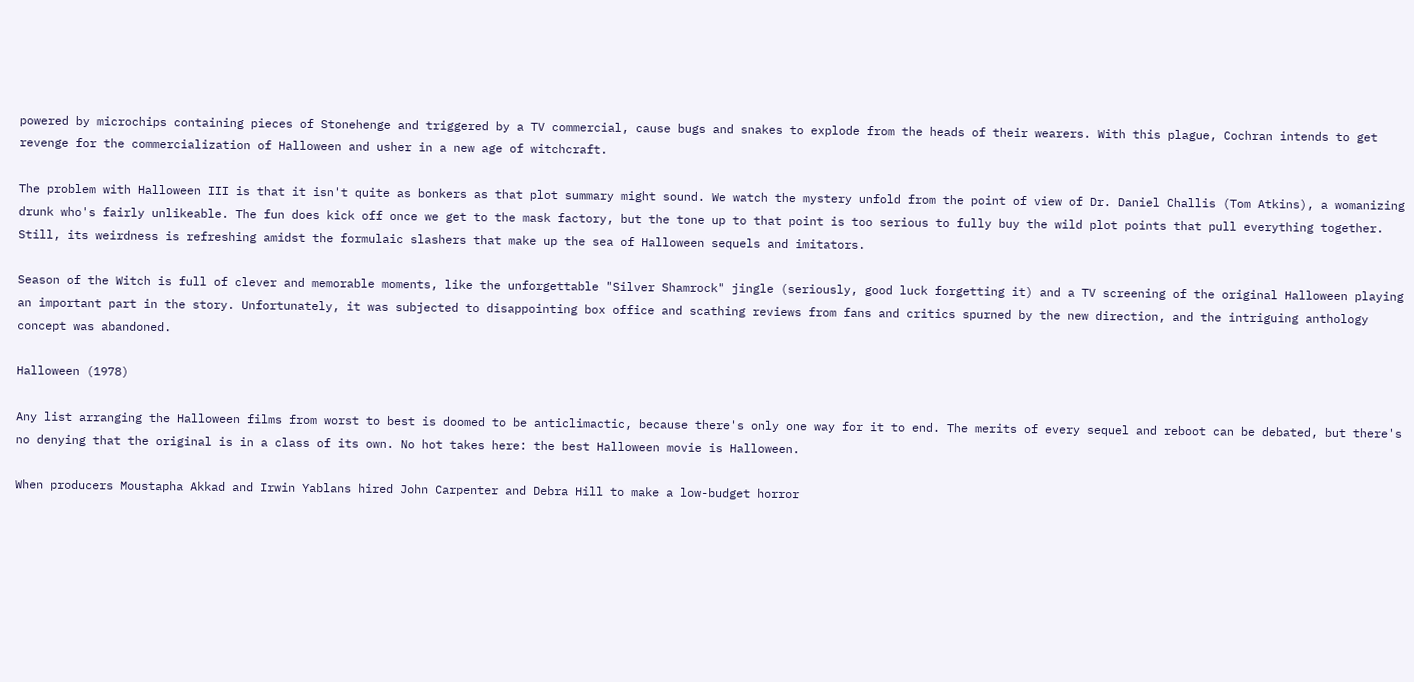powered by microchips containing pieces of Stonehenge and triggered by a TV commercial, cause bugs and snakes to explode from the heads of their wearers. With this plague, Cochran intends to get revenge for the commercialization of Halloween and usher in a new age of witchcraft.

The problem with Halloween III is that it isn't quite as bonkers as that plot summary might sound. We watch the mystery unfold from the point of view of Dr. Daniel Challis (Tom Atkins), a womanizing drunk who's fairly unlikeable. The fun does kick off once we get to the mask factory, but the tone up to that point is too serious to fully buy the wild plot points that pull everything together. Still, its weirdness is refreshing amidst the formulaic slashers that make up the sea of Halloween sequels and imitators.

Season of the Witch is full of clever and memorable moments, like the unforgettable "Silver Shamrock" jingle (seriously, good luck forgetting it) and a TV screening of the original Halloween playing an important part in the story. Unfortunately, it was subjected to disappointing box office and scathing reviews from fans and critics spurned by the new direction, and the intriguing anthology concept was abandoned.

Halloween (1978)

Any list arranging the Halloween films from worst to best is doomed to be anticlimactic, because there's only one way for it to end. The merits of every sequel and reboot can be debated, but there's no denying that the original is in a class of its own. No hot takes here: the best Halloween movie is Halloween.

When producers Moustapha Akkad and Irwin Yablans hired John Carpenter and Debra Hill to make a low-budget horror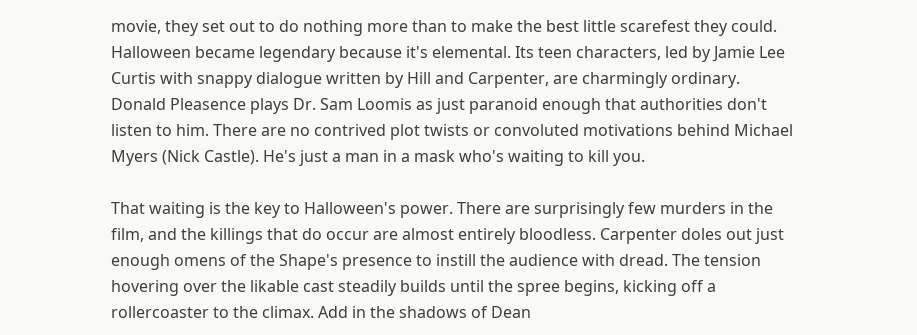movie, they set out to do nothing more than to make the best little scarefest they could. Halloween became legendary because it's elemental. Its teen characters, led by Jamie Lee Curtis with snappy dialogue written by Hill and Carpenter, are charmingly ordinary. Donald Pleasence plays Dr. Sam Loomis as just paranoid enough that authorities don't listen to him. There are no contrived plot twists or convoluted motivations behind Michael Myers (Nick Castle). He's just a man in a mask who's waiting to kill you.

That waiting is the key to Halloween's power. There are surprisingly few murders in the film, and the killings that do occur are almost entirely bloodless. Carpenter doles out just enough omens of the Shape's presence to instill the audience with dread. The tension hovering over the likable cast steadily builds until the spree begins, kicking off a rollercoaster to the climax. Add in the shadows of Dean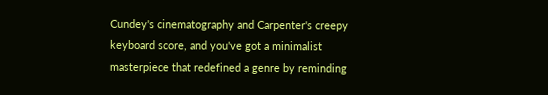Cundey's cinematography and Carpenter's creepy keyboard score, and you've got a minimalist masterpiece that redefined a genre by reminding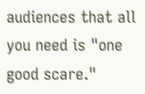audiences that all you need is "one good scare."